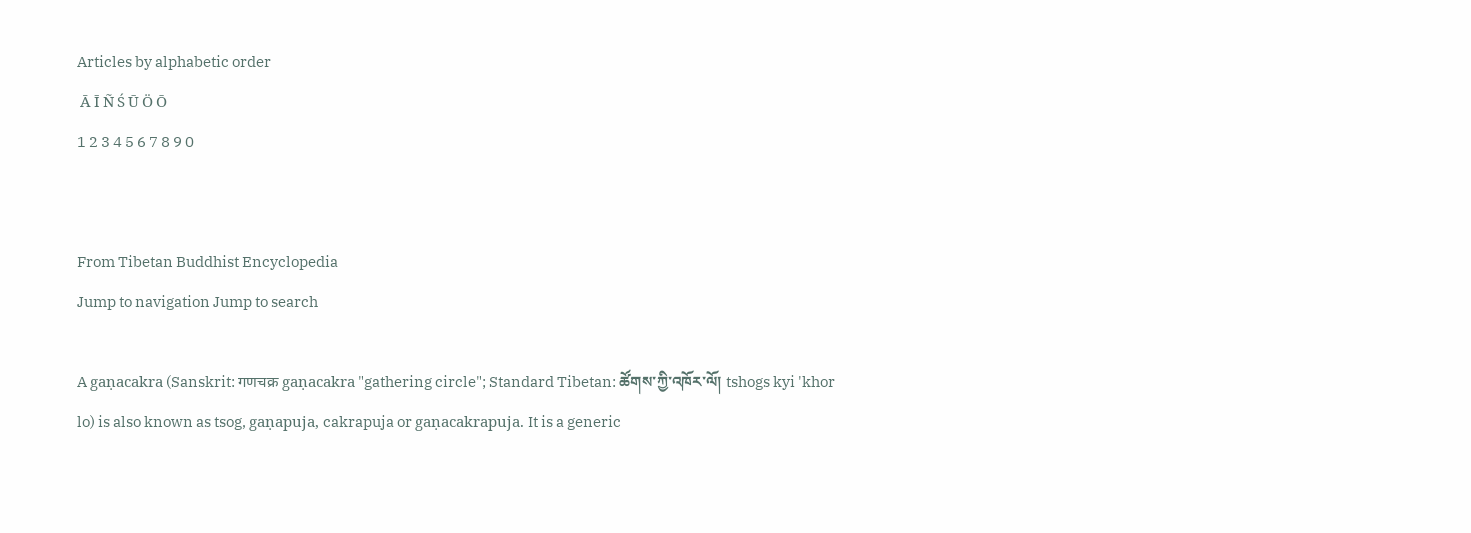Articles by alphabetic order
 Ā Ī Ñ Ś Ū Ö Ō
1 2 3 4 5 6 7 8 9 0


From Tibetan Buddhist Encyclopedia
Jump to navigation Jump to search

A gaṇacakra (Sanskrit: गणचक्र gaṇacakra "gathering circle"; Standard Tibetan: ཚོགས་ཀྱི་འཁོར་ལོ། tshogs kyi 'khor lo) is also known as tsog, gaṇapuja, cakrapuja or gaṇacakrapuja. It is a generic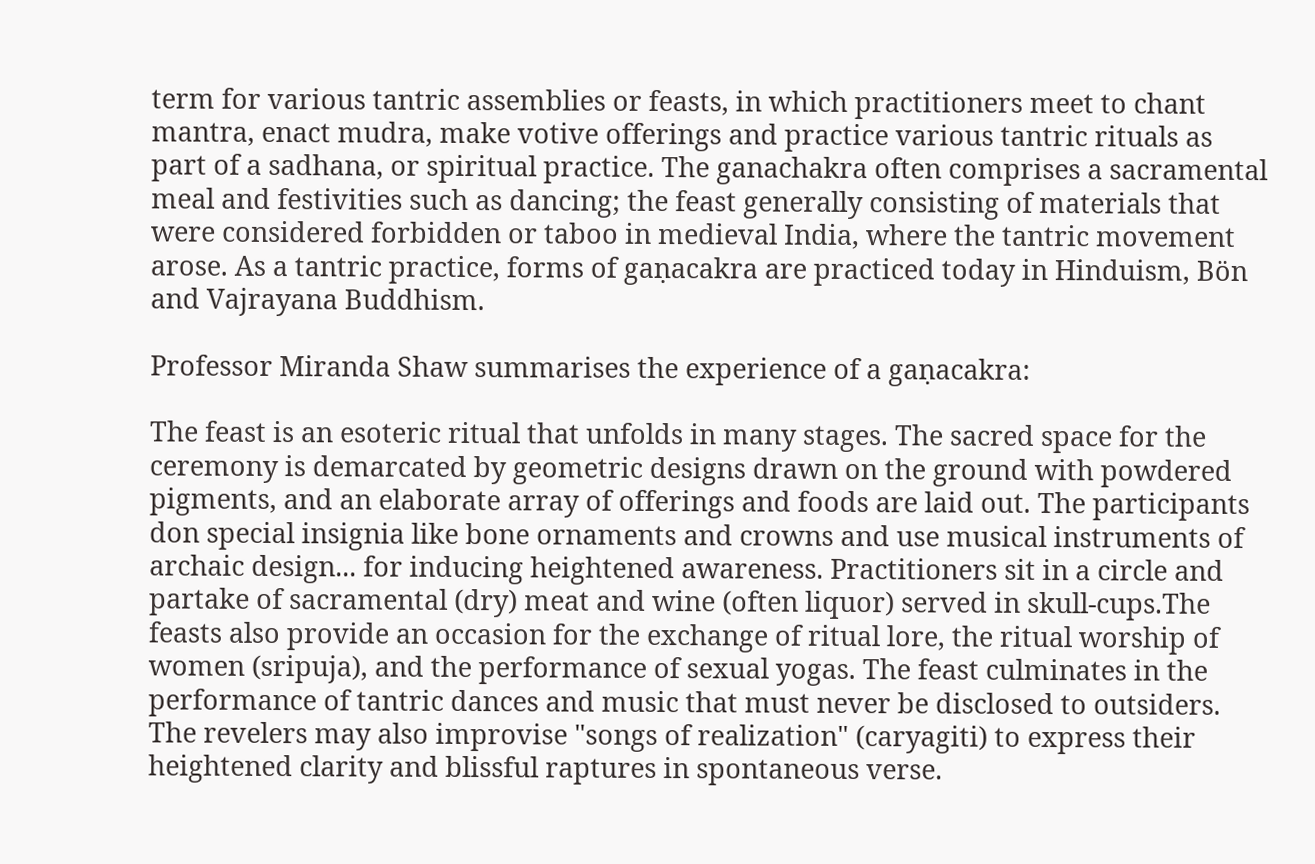term for various tantric assemblies or feasts, in which practitioners meet to chant mantra, enact mudra, make votive offerings and practice various tantric rituals as part of a sadhana, or spiritual practice. The ganachakra often comprises a sacramental meal and festivities such as dancing; the feast generally consisting of materials that were considered forbidden or taboo in medieval India, where the tantric movement arose. As a tantric practice, forms of gaṇacakra are practiced today in Hinduism, Bön and Vajrayana Buddhism.

Professor Miranda Shaw summarises the experience of a gaṇacakra:

The feast is an esoteric ritual that unfolds in many stages. The sacred space for the ceremony is demarcated by geometric designs drawn on the ground with powdered pigments, and an elaborate array of offerings and foods are laid out. The participants don special insignia like bone ornaments and crowns and use musical instruments of archaic design... for inducing heightened awareness. Practitioners sit in a circle and partake of sacramental (dry) meat and wine (often liquor) served in skull-cups.The feasts also provide an occasion for the exchange of ritual lore, the ritual worship of women (sripuja), and the performance of sexual yogas. The feast culminates in the performance of tantric dances and music that must never be disclosed to outsiders. The revelers may also improvise "songs of realization" (caryagiti) to express their heightened clarity and blissful raptures in spontaneous verse.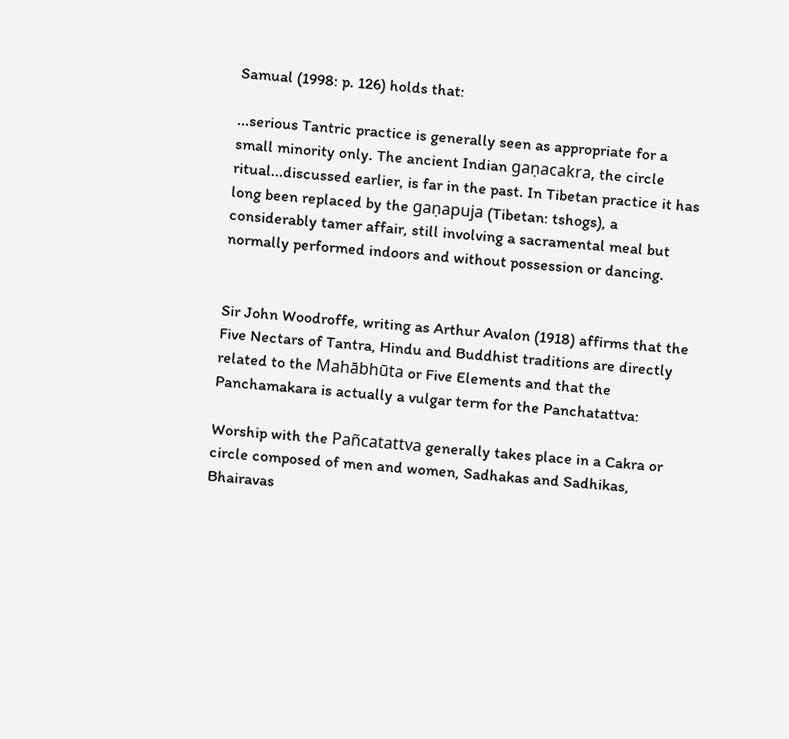Samual (1998: p. 126) holds that:

...serious Tantric practice is generally seen as appropriate for a small minority only. The ancient Indian gaṇacakra, the circle ritual...discussed earlier, is far in the past. In Tibetan practice it has long been replaced by the gaṇapuja (Tibetan: tshogs), a considerably tamer affair, still involving a sacramental meal but normally performed indoors and without possession or dancing.


Sir John Woodroffe, writing as Arthur Avalon (1918) affirms that the Five Nectars of Tantra, Hindu and Buddhist traditions are directly related to the Mahābhūta or Five Elements and that the Panchamakara is actually a vulgar term for the Panchatattva:

Worship with the Pañcatattva generally takes place in a Cakra or circle composed of men and women, Sadhakas and Sadhikas, Bhairavas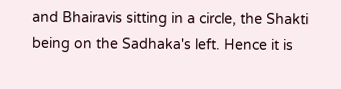and Bhairavis sitting in a circle, the Shakti being on the Sadhaka's left. Hence it is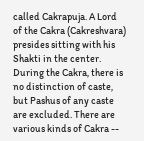called Cakrapuja. A Lord of the Cakra (Cakreshvara) presides sitting with his Shakti in the center. During the Cakra, there is no distinction of caste, but Pashus of any caste are excluded. There are various kinds of Cakra --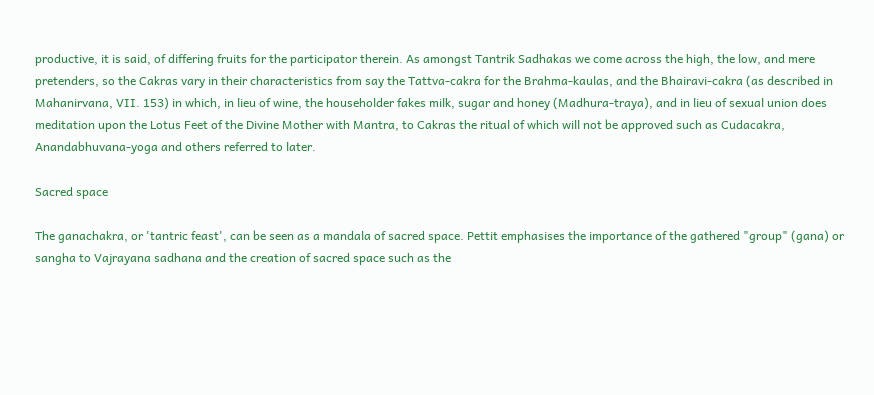productive, it is said, of differing fruits for the participator therein. As amongst Tantrik Sadhakas we come across the high, the low, and mere pretenders, so the Cakras vary in their characteristics from say the Tattva-cakra for the Brahma-kaulas, and the Bhairavi-cakra (as described in Mahanirvana, VII. 153) in which, in lieu of wine, the householder fakes milk, sugar and honey (Madhura-traya), and in lieu of sexual union does meditation upon the Lotus Feet of the Divine Mother with Mantra, to Cakras the ritual of which will not be approved such as Cudacakra, Anandabhuvana-yoga and others referred to later.

Sacred space

The ganachakra, or 'tantric feast', can be seen as a mandala of sacred space. Pettit emphasises the importance of the gathered "group" (gana) or sangha to Vajrayana sadhana and the creation of sacred space such as the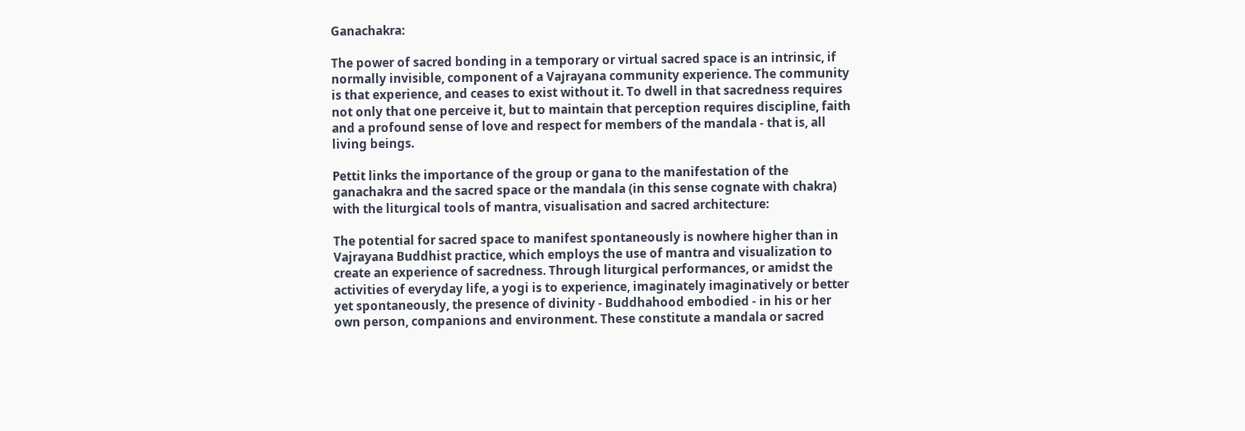Ganachakra:

The power of sacred bonding in a temporary or virtual sacred space is an intrinsic, if normally invisible, component of a Vajrayana community experience. The community is that experience, and ceases to exist without it. To dwell in that sacredness requires not only that one perceive it, but to maintain that perception requires discipline, faith and a profound sense of love and respect for members of the mandala - that is, all living beings.

Pettit links the importance of the group or gana to the manifestation of the ganachakra and the sacred space or the mandala (in this sense cognate with chakra) with the liturgical tools of mantra, visualisation and sacred architecture:

The potential for sacred space to manifest spontaneously is nowhere higher than in Vajrayana Buddhist practice, which employs the use of mantra and visualization to create an experience of sacredness. Through liturgical performances, or amidst the activities of everyday life, a yogi is to experience, imaginately imaginatively or better yet spontaneously, the presence of divinity - Buddhahood embodied - in his or her own person, companions and environment. These constitute a mandala or sacred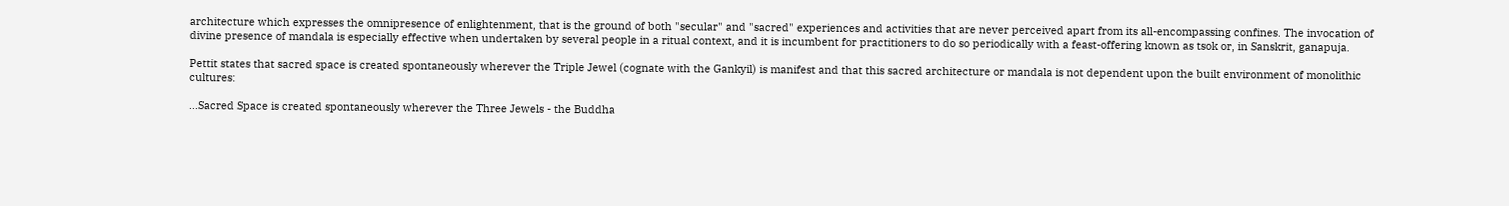architecture which expresses the omnipresence of enlightenment, that is the ground of both "secular" and "sacred" experiences and activities that are never perceived apart from its all-encompassing confines. The invocation of divine presence of mandala is especially effective when undertaken by several people in a ritual context, and it is incumbent for practitioners to do so periodically with a feast-offering known as tsok or, in Sanskrit, ganapuja.

Pettit states that sacred space is created spontaneously wherever the Triple Jewel (cognate with the Gankyil) is manifest and that this sacred architecture or mandala is not dependent upon the built environment of monolithic cultures:

...Sacred Space is created spontaneously wherever the Three Jewels - the Buddha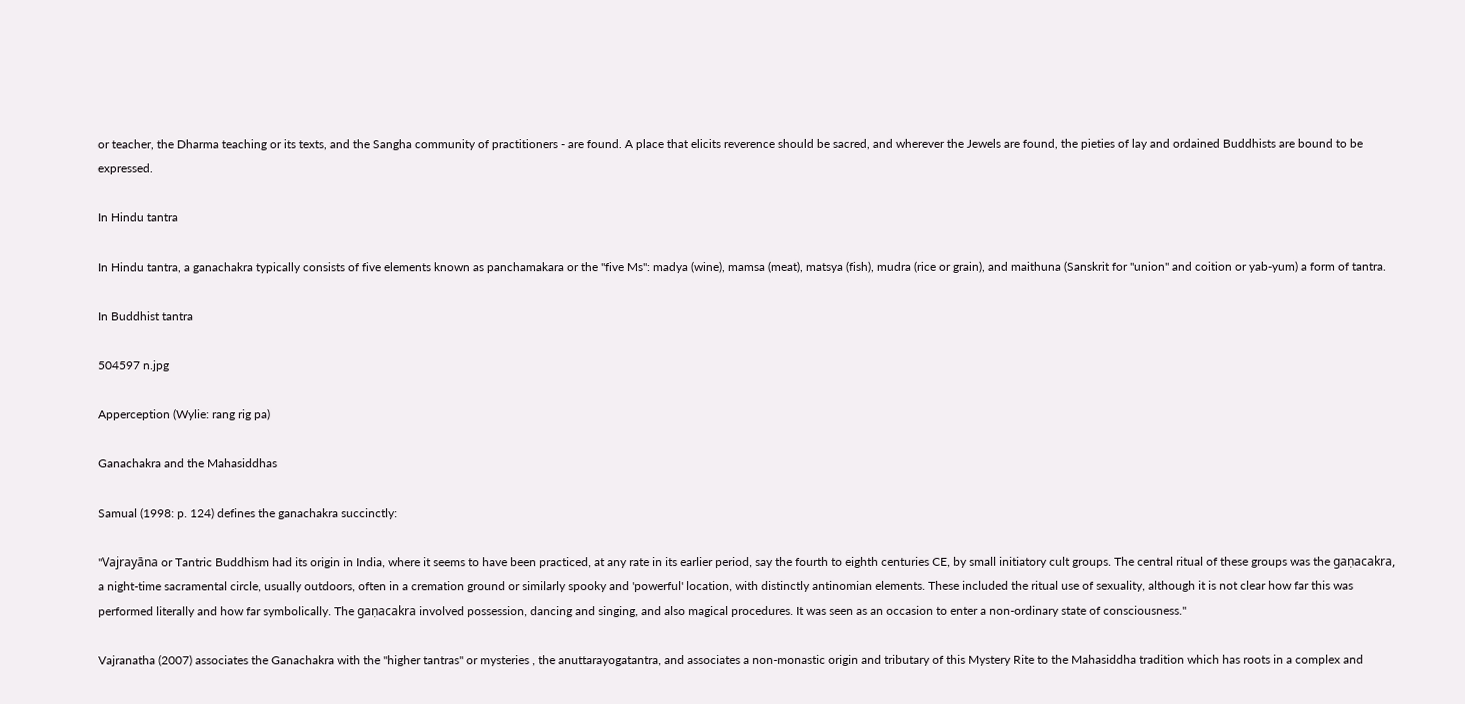or teacher, the Dharma teaching or its texts, and the Sangha community of practitioners - are found. A place that elicits reverence should be sacred, and wherever the Jewels are found, the pieties of lay and ordained Buddhists are bound to be expressed.

In Hindu tantra

In Hindu tantra, a ganachakra typically consists of five elements known as panchamakara or the "five Ms": madya (wine), mamsa (meat), matsya (fish), mudra (rice or grain), and maithuna (Sanskrit for "union" and coition or yab-yum) a form of tantra.

In Buddhist tantra

504597 n.jpg

Apperception (Wylie: rang rig pa)

Ganachakra and the Mahasiddhas

Samual (1998: p. 124) defines the ganachakra succinctly:

"Vajrayāna or Tantric Buddhism had its origin in India, where it seems to have been practiced, at any rate in its earlier period, say the fourth to eighth centuries CE, by small initiatory cult groups. The central ritual of these groups was the gaṇacakra, a night-time sacramental circle, usually outdoors, often in a cremation ground or similarly spooky and 'powerful' location, with distinctly antinomian elements. These included the ritual use of sexuality, although it is not clear how far this was performed literally and how far symbolically. The gaṇacakra involved possession, dancing and singing, and also magical procedures. It was seen as an occasion to enter a non-ordinary state of consciousness."

Vajranatha (2007) associates the Ganachakra with the "higher tantras" or mysteries , the anuttarayogatantra, and associates a non-monastic origin and tributary of this Mystery Rite to the Mahasiddha tradition which has roots in a complex and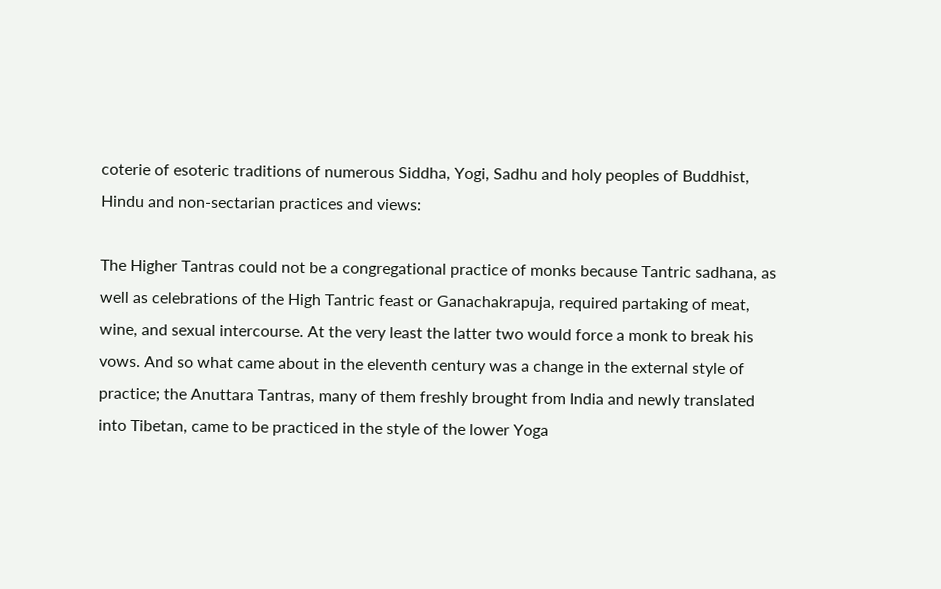coterie of esoteric traditions of numerous Siddha, Yogi, Sadhu and holy peoples of Buddhist, Hindu and non-sectarian practices and views:

The Higher Tantras could not be a congregational practice of monks because Tantric sadhana, as well as celebrations of the High Tantric feast or Ganachakrapuja, required partaking of meat, wine, and sexual intercourse. At the very least the latter two would force a monk to break his vows. And so what came about in the eleventh century was a change in the external style of practice; the Anuttara Tantras, many of them freshly brought from India and newly translated into Tibetan, came to be practiced in the style of the lower Yoga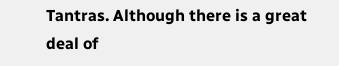Tantras. Although there is a great deal of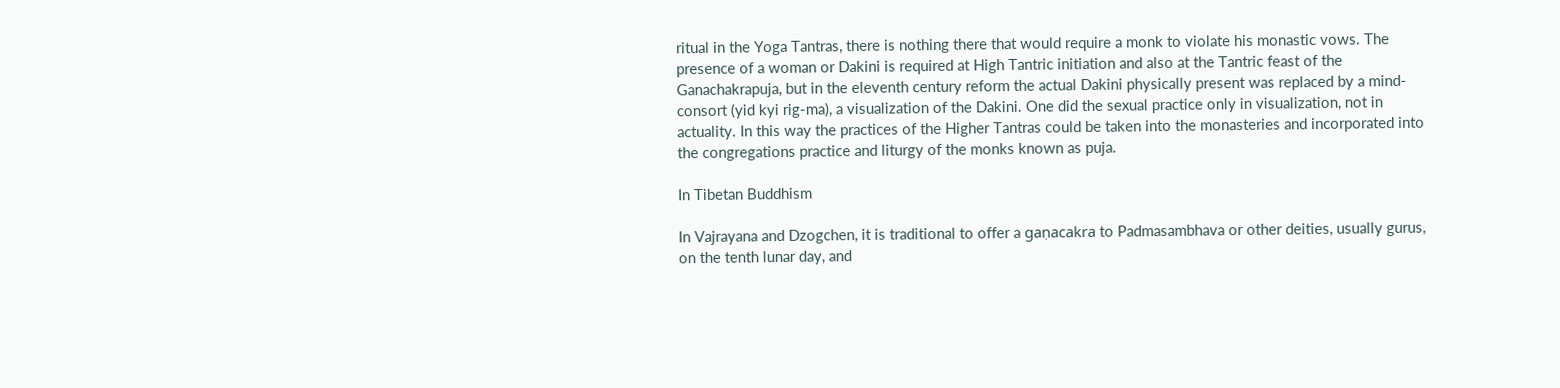ritual in the Yoga Tantras, there is nothing there that would require a monk to violate his monastic vows. The presence of a woman or Dakini is required at High Tantric initiation and also at the Tantric feast of the Ganachakrapuja, but in the eleventh century reform the actual Dakini physically present was replaced by a mind-consort (yid kyi rig-ma), a visualization of the Dakini. One did the sexual practice only in visualization, not in actuality. In this way the practices of the Higher Tantras could be taken into the monasteries and incorporated into the congregations practice and liturgy of the monks known as puja.

In Tibetan Buddhism

In Vajrayana and Dzogchen, it is traditional to offer a gaṇacakra to Padmasambhava or other deities, usually gurus, on the tenth lunar day, and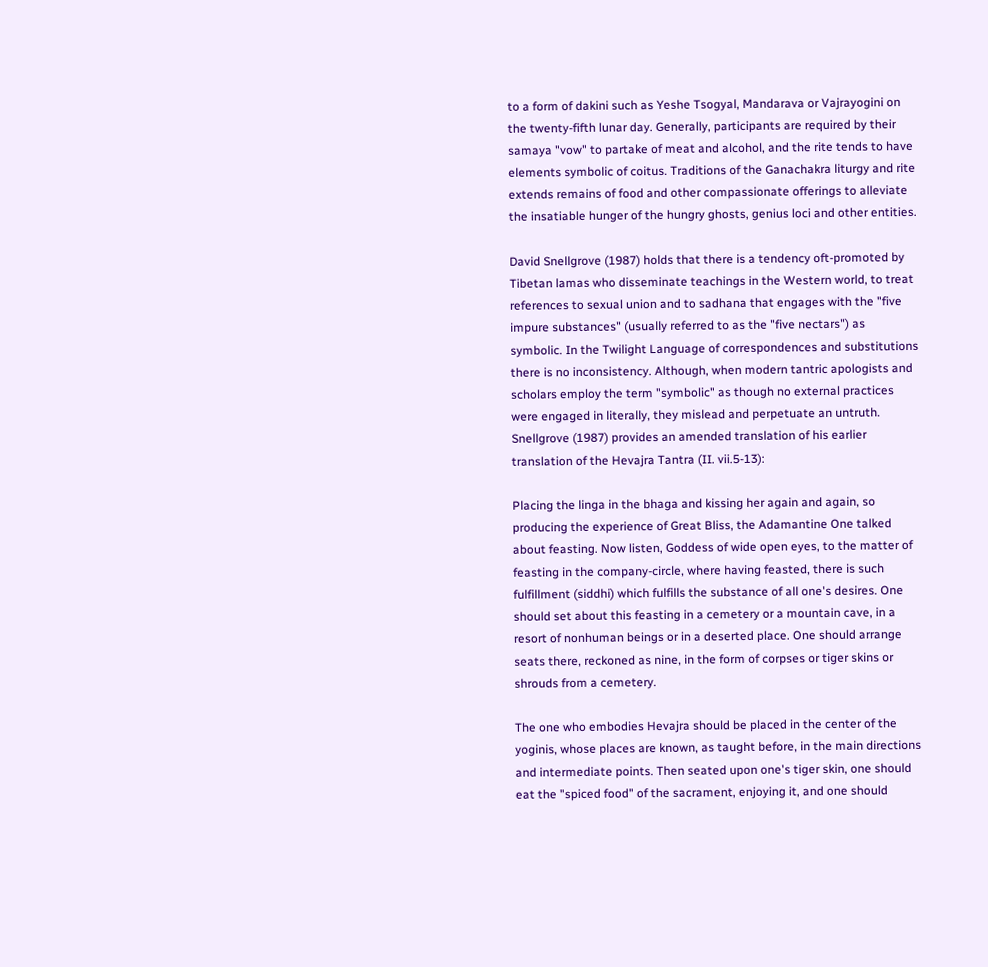to a form of dakini such as Yeshe Tsogyal, Mandarava or Vajrayogini on the twenty-fifth lunar day. Generally, participants are required by their samaya "vow" to partake of meat and alcohol, and the rite tends to have elements symbolic of coitus. Traditions of the Ganachakra liturgy and rite extends remains of food and other compassionate offerings to alleviate the insatiable hunger of the hungry ghosts, genius loci and other entities.

David Snellgrove (1987) holds that there is a tendency oft-promoted by Tibetan lamas who disseminate teachings in the Western world, to treat references to sexual union and to sadhana that engages with the "five impure substances" (usually referred to as the "five nectars") as symbolic. In the Twilight Language of correspondences and substitutions there is no inconsistency. Although, when modern tantric apologists and scholars employ the term "symbolic" as though no external practices were engaged in literally, they mislead and perpetuate an untruth. Snellgrove (1987) provides an amended translation of his earlier translation of the Hevajra Tantra (II. vii.5-13):

Placing the linga in the bhaga and kissing her again and again, so producing the experience of Great Bliss, the Adamantine One talked about feasting. Now listen, Goddess of wide open eyes, to the matter of feasting in the company-circle, where having feasted, there is such fulfillment (siddhi) which fulfills the substance of all one's desires. One should set about this feasting in a cemetery or a mountain cave, in a resort of nonhuman beings or in a deserted place. One should arrange seats there, reckoned as nine, in the form of corpses or tiger skins or shrouds from a cemetery.

The one who embodies Hevajra should be placed in the center of the yoginis, whose places are known, as taught before, in the main directions and intermediate points. Then seated upon one's tiger skin, one should eat the "spiced food" of the sacrament, enjoying it, and one should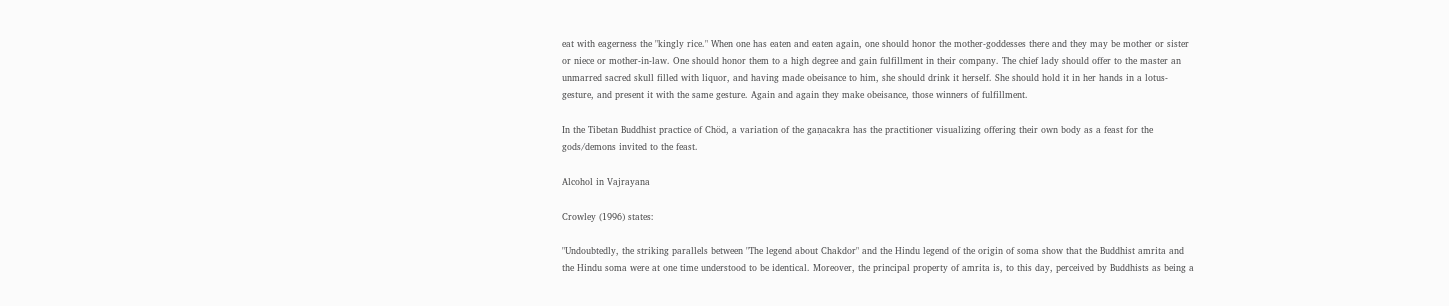eat with eagerness the "kingly rice." When one has eaten and eaten again, one should honor the mother-goddesses there and they may be mother or sister or niece or mother-in-law. One should honor them to a high degree and gain fulfillment in their company. The chief lady should offer to the master an unmarred sacred skull filled with liquor, and having made obeisance to him, she should drink it herself. She should hold it in her hands in a lotus-gesture, and present it with the same gesture. Again and again they make obeisance, those winners of fulfillment.

In the Tibetan Buddhist practice of Chöd, a variation of the gaṇacakra has the practitioner visualizing offering their own body as a feast for the gods/demons invited to the feast.

Alcohol in Vajrayana

Crowley (1996) states:

"Undoubtedly, the striking parallels between "The legend about Chakdor" and the Hindu legend of the origin of soma show that the Buddhist amrita and the Hindu soma were at one time understood to be identical. Moreover, the principal property of amrita is, to this day, perceived by Buddhists as being a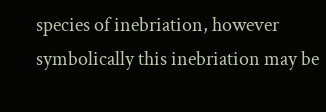species of inebriation, however symbolically this inebriation may be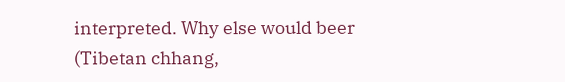interpreted. Why else would beer (Tibetan chhang,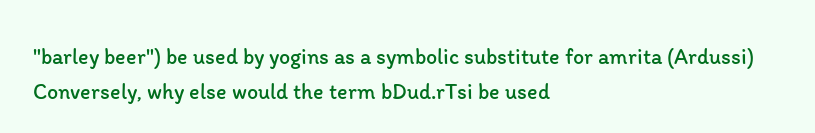"barley beer") be used by yogins as a symbolic substitute for amrita (Ardussi) Conversely, why else would the term bDud.rTsi be used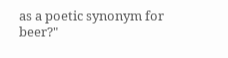as a poetic synonym for beer?"